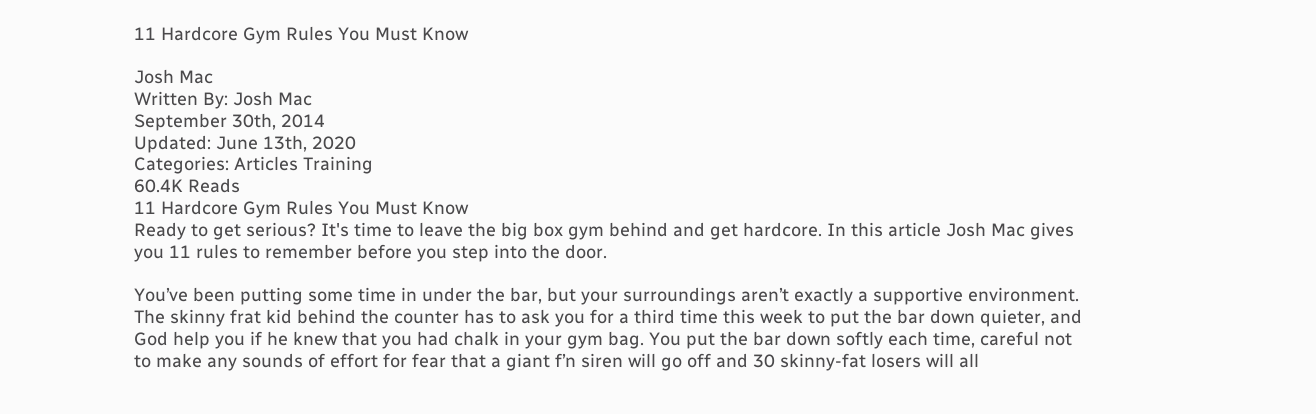11 Hardcore Gym Rules You Must Know

Josh Mac
Written By: Josh Mac
September 30th, 2014
Updated: June 13th, 2020
Categories: Articles Training
60.4K Reads
11 Hardcore Gym Rules You Must Know
Ready to get serious? It's time to leave the big box gym behind and get hardcore. In this article Josh Mac gives you 11 rules to remember before you step into the door.

You’ve been putting some time in under the bar, but your surroundings aren’t exactly a supportive environment. The skinny frat kid behind the counter has to ask you for a third time this week to put the bar down quieter, and God help you if he knew that you had chalk in your gym bag. You put the bar down softly each time, careful not to make any sounds of effort for fear that a giant f’n siren will go off and 30 skinny-fat losers will all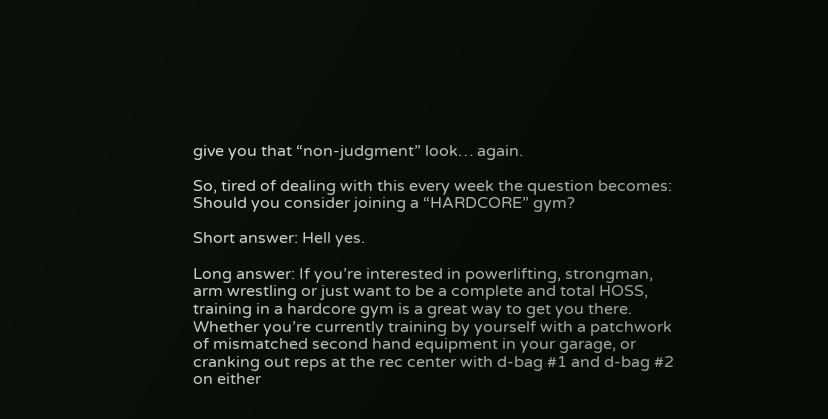give you that “non-judgment” look… again.

So, tired of dealing with this every week the question becomes: Should you consider joining a “HARDCORE” gym?

Short answer: Hell yes.

Long answer: If you’re interested in powerlifting, strongman, arm wrestling or just want to be a complete and total HOSS, training in a hardcore gym is a great way to get you there. Whether you’re currently training by yourself with a patchwork of mismatched second hand equipment in your garage, or cranking out reps at the rec center with d-bag #1 and d-bag #2 on either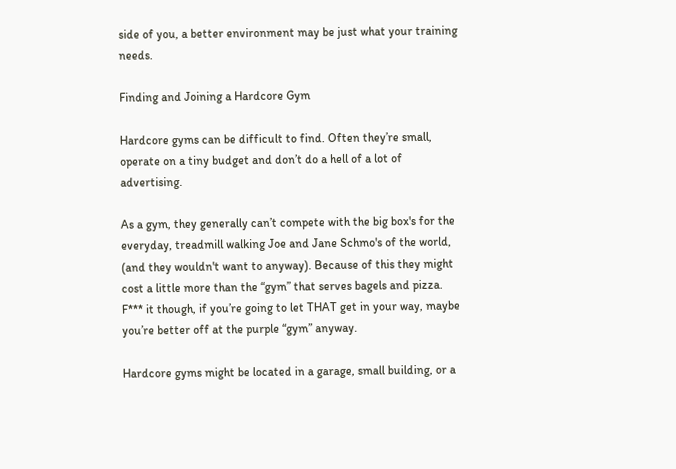side of you, a better environment may be just what your training needs.

Finding and Joining a Hardcore Gym

Hardcore gyms can be difficult to find. Often they’re small, operate on a tiny budget and don’t do a hell of a lot of advertising.

As a gym, they generally can’t compete with the big box's for the everyday, treadmill walking Joe and Jane Schmo's of the world, (and they wouldn't want to anyway). Because of this they might cost a little more than the “gym” that serves bagels and pizza.  F*** it though, if you’re going to let THAT get in your way, maybe you’re better off at the purple “gym” anyway.

Hardcore gyms might be located in a garage, small building, or a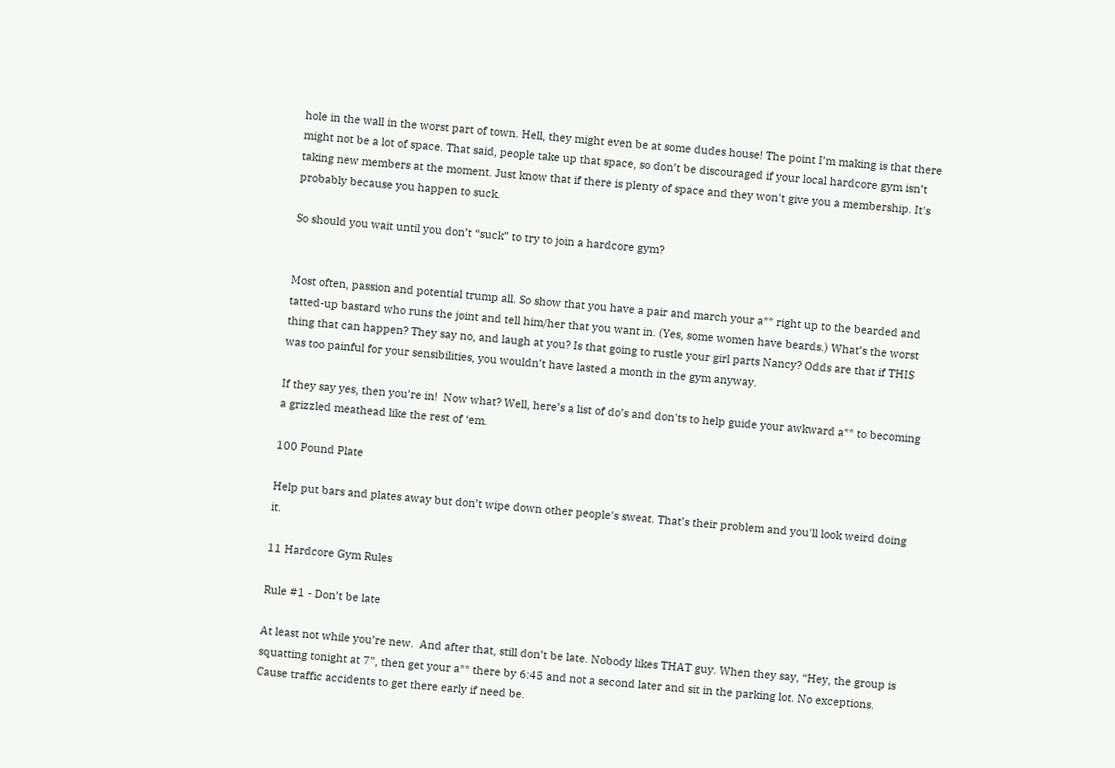hole in the wall in the worst part of town. Hell, they might even be at some dudes house! The point I’m making is that there might not be a lot of space. That said, people take up that space, so don’t be discouraged if your local hardcore gym isn’t taking new members at the moment. Just know that if there is plenty of space and they won't give you a membership. It's probably because you happen to suck.

So should you wait until you don’t “suck” to try to join a hardcore gym?


Most often, passion and potential trump all. So show that you have a pair and march your a** right up to the bearded and tatted-up bastard who runs the joint and tell him/her that you want in. (Yes, some women have beards.) What’s the worst thing that can happen? They say no, and laugh at you? Is that going to rustle your girl parts Nancy? Odds are that if THIS was too painful for your sensibilities, you wouldn’t have lasted a month in the gym anyway.

If they say yes, then you’re in!  Now what? Well, here’s a list of do’s and don'ts to help guide your awkward a** to becoming a grizzled meathead like the rest of ‘em.

100 Pound Plate

Help put bars and plates away but don’t wipe down other people's sweat. That’s their problem and you'll look weird doing it.

11 Hardcore Gym Rules

Rule #1 - Don’t be late

At least not while you’re new.  And after that, still don’t be late. Nobody likes THAT guy. When they say, “Hey, the group is squatting tonight at 7”, then get your a** there by 6:45 and not a second later and sit in the parking lot. No exceptions. Cause traffic accidents to get there early if need be.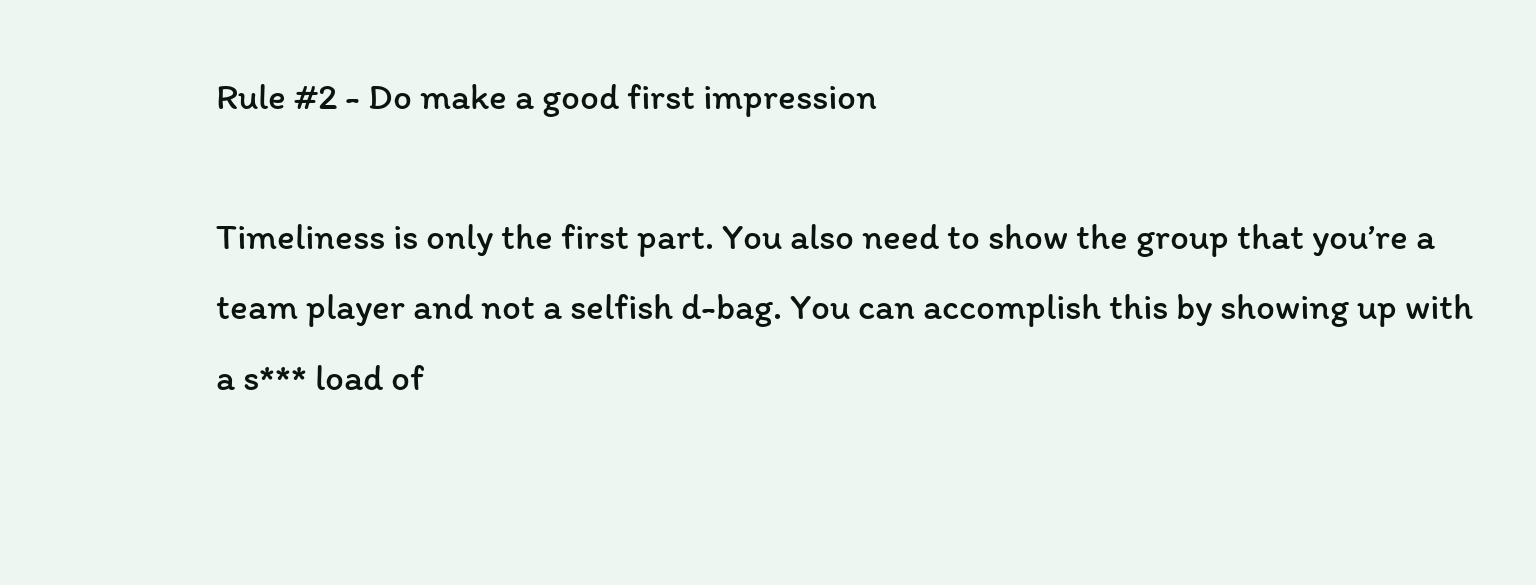Rule #2 - Do make a good first impression

Timeliness is only the first part. You also need to show the group that you’re a team player and not a selfish d-bag. You can accomplish this by showing up with a s*** load of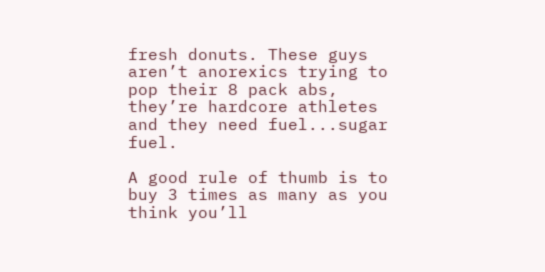fresh donuts. These guys aren’t anorexics trying to pop their 8 pack abs, they’re hardcore athletes and they need fuel...sugar fuel.

A good rule of thumb is to buy 3 times as many as you think you’ll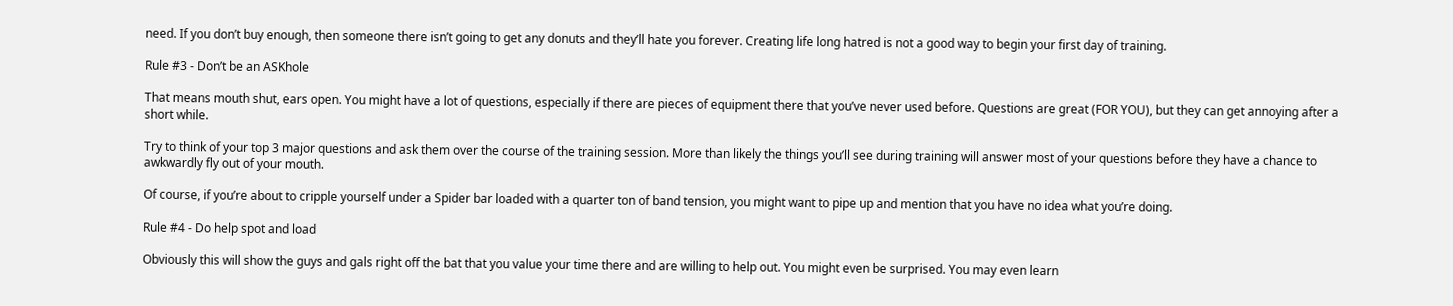need. If you don’t buy enough, then someone there isn’t going to get any donuts and they’ll hate you forever. Creating life long hatred is not a good way to begin your first day of training.

Rule #3 - Don’t be an ASKhole

That means mouth shut, ears open. You might have a lot of questions, especially if there are pieces of equipment there that you’ve never used before. Questions are great (FOR YOU), but they can get annoying after a short while.

Try to think of your top 3 major questions and ask them over the course of the training session. More than likely the things you’ll see during training will answer most of your questions before they have a chance to awkwardly fly out of your mouth.

Of course, if you’re about to cripple yourself under a Spider bar loaded with a quarter ton of band tension, you might want to pipe up and mention that you have no idea what you’re doing.

Rule #4 - Do help spot and load

Obviously this will show the guys and gals right off the bat that you value your time there and are willing to help out. You might even be surprised. You may even learn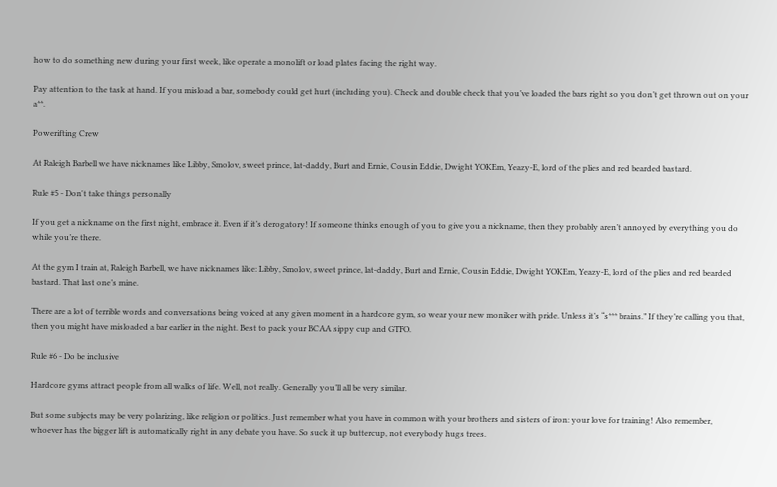how to do something new during your first week, like operate a monolift or load plates facing the right way.

Pay attention to the task at hand. If you misload a bar, somebody could get hurt (including you). Check and double check that you’ve loaded the bars right so you don’t get thrown out on your a**.

Powerifting Crew

At Raleigh Barbell we have nicknames like Libby, Smolov, sweet prince, lat-daddy, Burt and Ernie, Cousin Eddie, Dwight YOKEm, Yeazy-E, lord of the plies and red bearded bastard.

Rule #5 - Don't take things personally

If you get a nickname on the first night, embrace it. Even if it’s derogatory! If someone thinks enough of you to give you a nickname, then they probably aren’t annoyed by everything you do while you’re there.

At the gym I train at, Raleigh Barbell, we have nicknames like: Libby, Smolov, sweet prince, lat-daddy, Burt and Ernie, Cousin Eddie, Dwight YOKEm, Yeazy-E, lord of the plies and red bearded bastard. That last one’s mine.

There are a lot of terrible words and conversations being voiced at any given moment in a hardcore gym, so wear your new moniker with pride. Unless it’s “s*** brains.” If they’re calling you that, then you might have misloaded a bar earlier in the night. Best to pack your BCAA sippy cup and GTFO.

Rule #6 - Do be inclusive

Hardcore gyms attract people from all walks of life. Well, not really. Generally you’ll all be very similar.

But some subjects may be very polarizing, like religion or politics. Just remember what you have in common with your brothers and sisters of iron: your love for training! Also remember, whoever has the bigger lift is automatically right in any debate you have. So suck it up buttercup, not everybody hugs trees.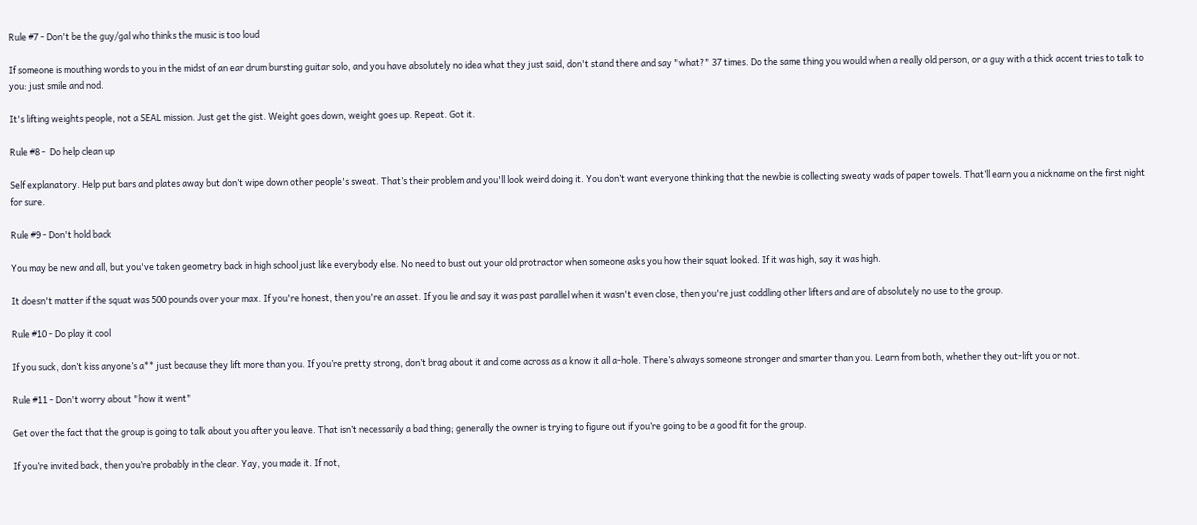Rule #7 - Don't be the guy/gal who thinks the music is too loud

If someone is mouthing words to you in the midst of an ear drum bursting guitar solo, and you have absolutely no idea what they just said, don't stand there and say "what?" 37 times. Do the same thing you would when a really old person, or a guy with a thick accent tries to talk to you: just smile and nod.

It's lifting weights people, not a SEAL mission. Just get the gist. Weight goes down, weight goes up. Repeat. Got it.

Rule #8 -  Do help clean up

Self explanatory. Help put bars and plates away but don’t wipe down other people's sweat. That’s their problem and you'll look weird doing it. You don’t want everyone thinking that the newbie is collecting sweaty wads of paper towels. That’ll earn you a nickname on the first night for sure.

Rule #9 - Don't hold back

You may be new and all, but you've taken geometry back in high school just like everybody else. No need to bust out your old protractor when someone asks you how their squat looked. If it was high, say it was high.

It doesn't matter if the squat was 500 pounds over your max. If you're honest, then you're an asset. If you lie and say it was past parallel when it wasn't even close, then you're just coddling other lifters and are of absolutely no use to the group.

Rule #10 - Do play it cool

If you suck, don’t kiss anyone’s a** just because they lift more than you. If you’re pretty strong, don’t brag about it and come across as a know it all a-hole. There’s always someone stronger and smarter than you. Learn from both, whether they out-lift you or not.

Rule #11 - Don't worry about "how it went"

Get over the fact that the group is going to talk about you after you leave. That isn’t necessarily a bad thing; generally the owner is trying to figure out if you’re going to be a good fit for the group.

If you’re invited back, then you’re probably in the clear. Yay, you made it. If not,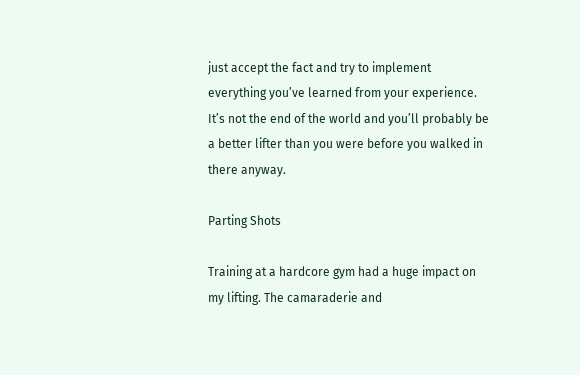just accept the fact and try to implement everything you’ve learned from your experience. It’s not the end of the world and you’ll probably be a better lifter than you were before you walked in there anyway.

Parting Shots

Training at a hardcore gym had a huge impact on my lifting. The camaraderie and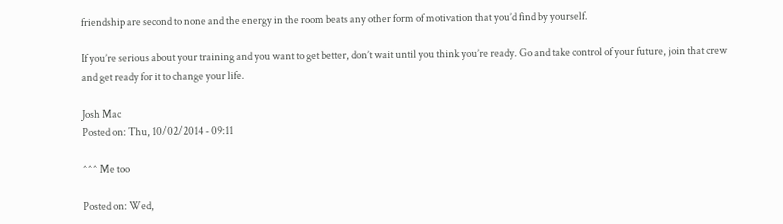friendship are second to none and the energy in the room beats any other form of motivation that you’d find by yourself.

If you’re serious about your training and you want to get better, don’t wait until you think you’re ready. Go and take control of your future, join that crew and get ready for it to change your life.

Josh Mac
Posted on: Thu, 10/02/2014 - 09:11

^^^ Me too

Posted on: Wed,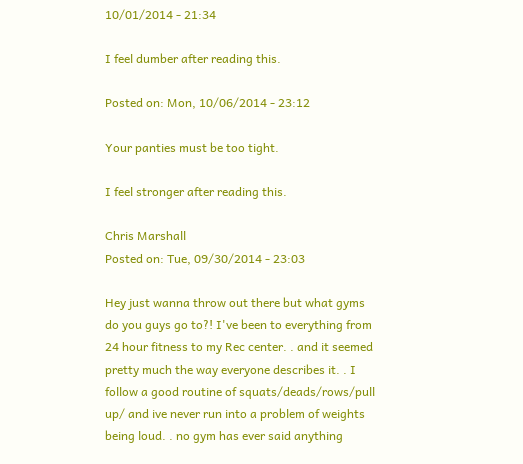10/01/2014 - 21:34

I feel dumber after reading this.

Posted on: Mon, 10/06/2014 - 23:12

Your panties must be too tight.

I feel stronger after reading this.

Chris Marshall
Posted on: Tue, 09/30/2014 - 23:03

Hey just wanna throw out there but what gyms do you guys go to?! I've been to everything from 24 hour fitness to my Rec center. . and it seemed pretty much the way everyone describes it. . I follow a good routine of squats/deads/rows/pull up/ and ive never run into a problem of weights being loud. . no gym has ever said anything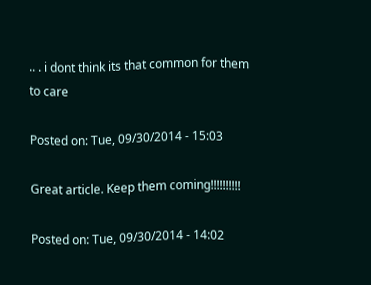.. . i dont think its that common for them to care

Posted on: Tue, 09/30/2014 - 15:03

Great article. Keep them coming!!!!!!!!!!

Posted on: Tue, 09/30/2014 - 14:02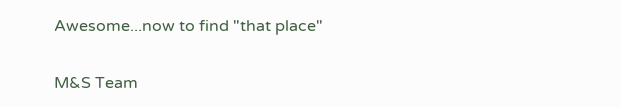Awesome...now to find "that place"

M&S Team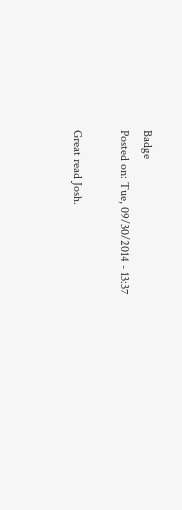Badge
Posted on: Tue, 09/30/2014 - 13:37

Great read Josh.